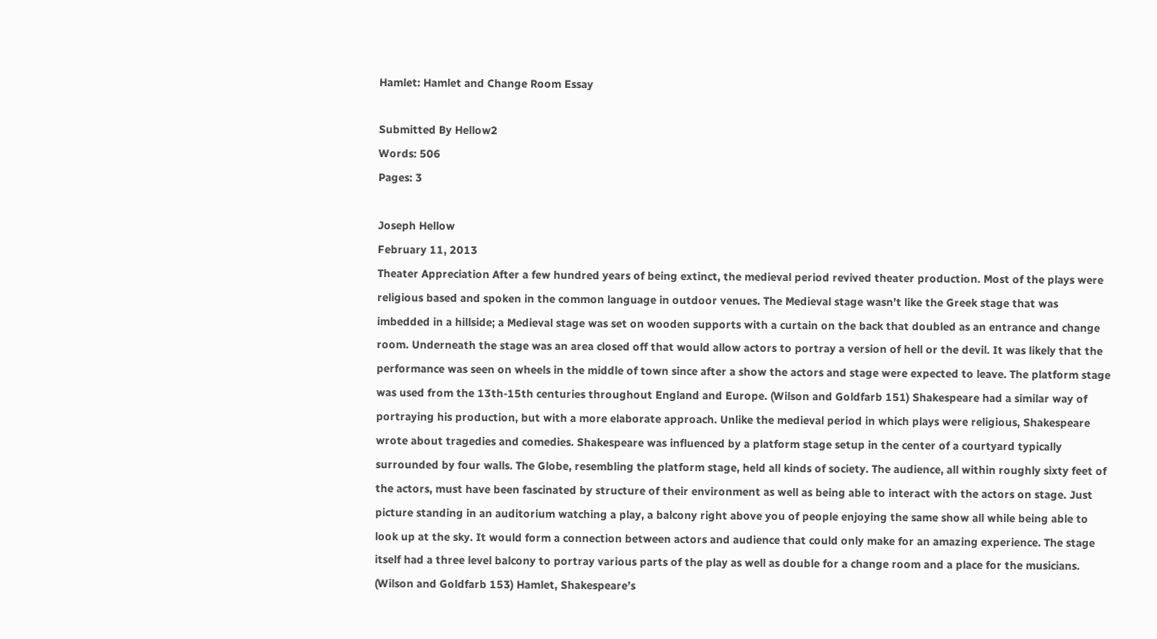Hamlet: Hamlet and Change Room Essay

Submitted By Hellow2
Words: 506
Pages: 3

Joseph Hellow
February 11, 2013
Theater Appreciation After a few hundred years of being extinct, the medieval period revived theater production. Most of the plays were religious based and spoken in the common language in outdoor venues. The Medieval stage wasn’t like the Greek stage that was imbedded in a hillside; a Medieval stage was set on wooden supports with a curtain on the back that doubled as an entrance and change room. Underneath the stage was an area closed off that would allow actors to portray a version of hell or the devil. It was likely that the performance was seen on wheels in the middle of town since after a show the actors and stage were expected to leave. The platform stage was used from the 13th-15th centuries throughout England and Europe. (Wilson and Goldfarb 151) Shakespeare had a similar way of portraying his production, but with a more elaborate approach. Unlike the medieval period in which plays were religious, Shakespeare wrote about tragedies and comedies. Shakespeare was influenced by a platform stage setup in the center of a courtyard typically surrounded by four walls. The Globe, resembling the platform stage, held all kinds of society. The audience, all within roughly sixty feet of the actors, must have been fascinated by structure of their environment as well as being able to interact with the actors on stage. Just picture standing in an auditorium watching a play, a balcony right above you of people enjoying the same show all while being able to look up at the sky. It would form a connection between actors and audience that could only make for an amazing experience. The stage itself had a three level balcony to portray various parts of the play as well as double for a change room and a place for the musicians. (Wilson and Goldfarb 153) Hamlet, Shakespeare’s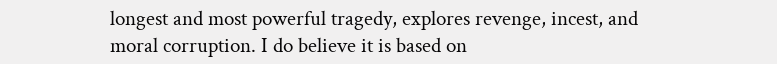longest and most powerful tragedy, explores revenge, incest, and moral corruption. I do believe it is based on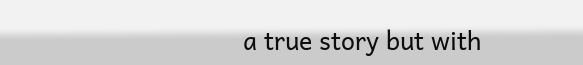a true story but with